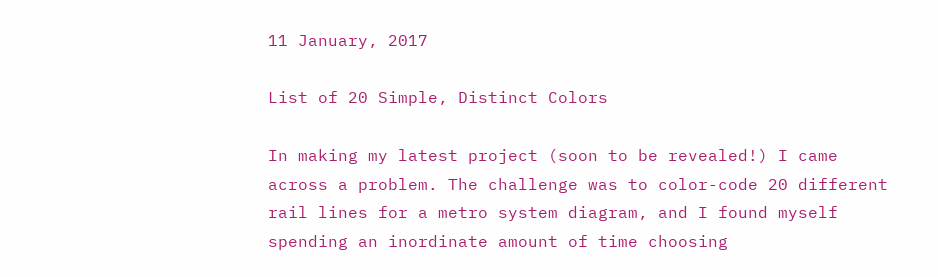11 January, 2017

List of 20 Simple, Distinct Colors

In making my latest project (soon to be revealed!) I came across a problem. The challenge was to color-code 20 different rail lines for a metro system diagram, and I found myself spending an inordinate amount of time choosing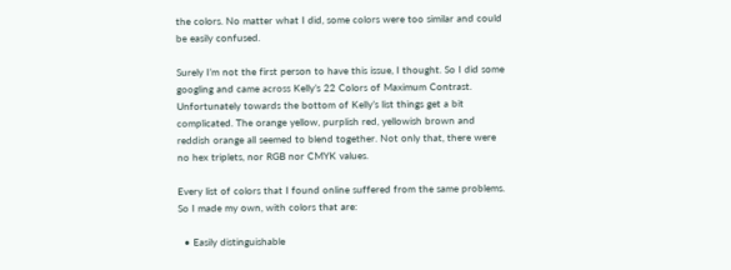the colors. No matter what I did, some colors were too similar and could be easily confused.

Surely I’m not the first person to have this issue, I thought. So I did some googling and came across Kelly’s 22 Colors of Maximum Contrast. Unfortunately towards the bottom of Kelly’s list things get a bit complicated. The orange yellow, purplish red, yellowish brown and reddish orange all seemed to blend together. Not only that, there were no hex triplets, nor RGB nor CMYK values.

Every list of colors that I found online suffered from the same problems. So I made my own, with colors that are:

  • Easily distinguishable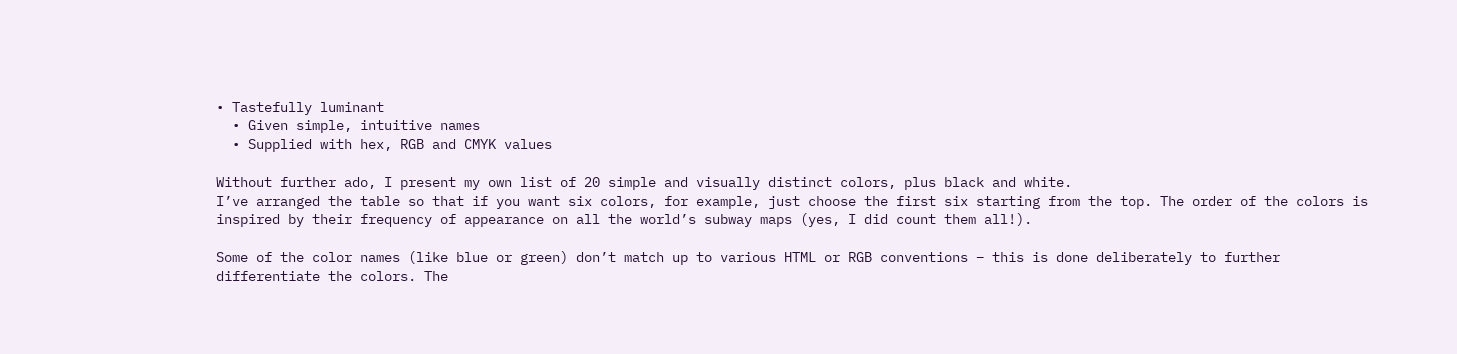• Tastefully luminant
  • Given simple, intuitive names
  • Supplied with hex, RGB and CMYK values

Without further ado, I present my own list of 20 simple and visually distinct colors, plus black and white.
I’ve arranged the table so that if you want six colors, for example, just choose the first six starting from the top. The order of the colors is inspired by their frequency of appearance on all the world’s subway maps (yes, I did count them all!).

Some of the color names (like blue or green) don’t match up to various HTML or RGB conventions – this is done deliberately to further differentiate the colors. The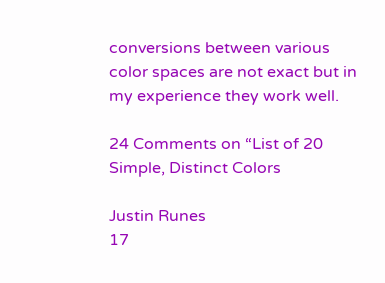conversions between various color spaces are not exact but in my experience they work well.

24 Comments on “List of 20 Simple, Distinct Colors

Justin Runes
17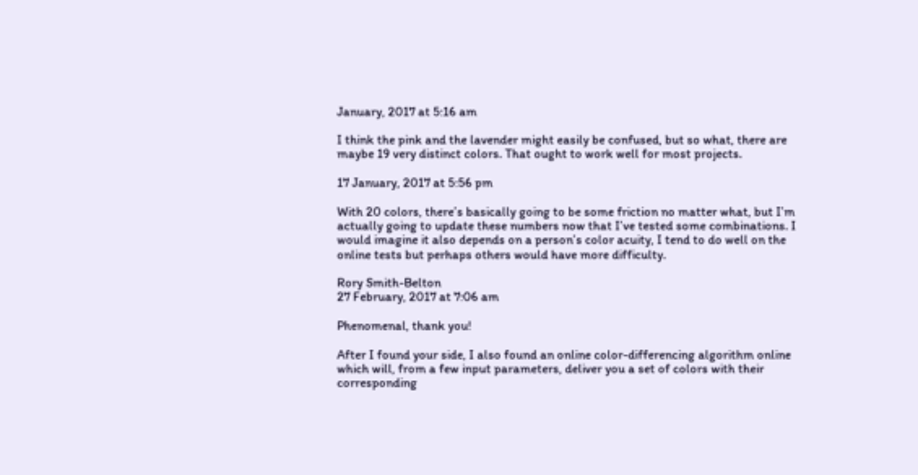January, 2017 at 5:16 am

I think the pink and the lavender might easily be confused, but so what, there are maybe 19 very distinct colors. That ought to work well for most projects.

17 January, 2017 at 5:56 pm

With 20 colors, there’s basically going to be some friction no matter what, but I’m actually going to update these numbers now that I’ve tested some combinations. I would imagine it also depends on a person’s color acuity, I tend to do well on the online tests but perhaps others would have more difficulty.

Rory Smith-Belton
27 February, 2017 at 7:06 am

Phenomenal, thank you!

After I found your side, I also found an online color-differencing algorithm online which will, from a few input parameters, deliver you a set of colors with their corresponding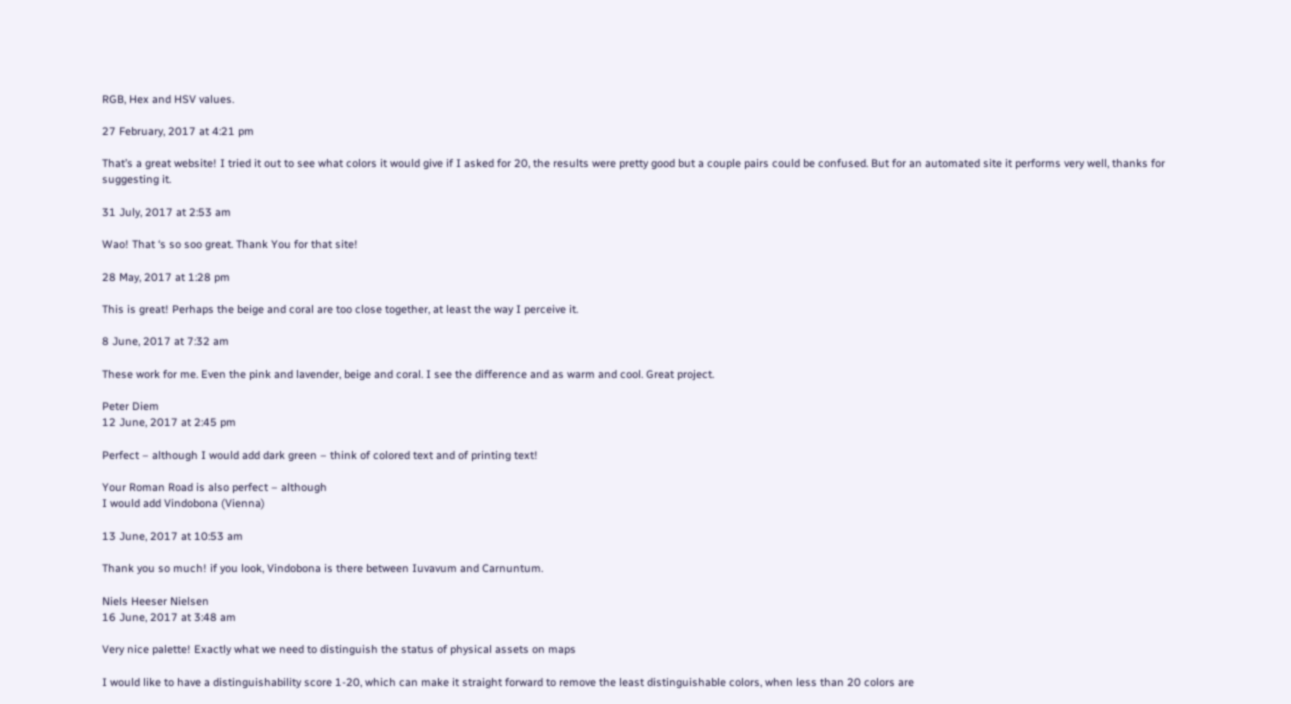RGB, Hex and HSV values.

27 February, 2017 at 4:21 pm

That’s a great website! I tried it out to see what colors it would give if I asked for 20, the results were pretty good but a couple pairs could be confused. But for an automated site it performs very well, thanks for suggesting it.

31 July, 2017 at 2:53 am

Wao! That ‘s so soo great. Thank You for that site!

28 May, 2017 at 1:28 pm

This is great! Perhaps the beige and coral are too close together, at least the way I perceive it.

8 June, 2017 at 7:32 am

These work for me. Even the pink and lavender, beige and coral. I see the difference and as warm and cool. Great project.

Peter Diem
12 June, 2017 at 2:45 pm

Perfect – although I would add dark green – think of colored text and of printing text!

Your Roman Road is also perfect – although
I would add Vindobona (Vienna)

13 June, 2017 at 10:53 am

Thank you so much! if you look, Vindobona is there between Iuvavum and Carnuntum.

Niels Heeser Nielsen
16 June, 2017 at 3:48 am

Very nice palette! Exactly what we need to distinguish the status of physical assets on maps

I would like to have a distinguishability score 1-20, which can make it straight forward to remove the least distinguishable colors, when less than 20 colors are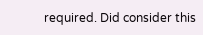required. Did consider this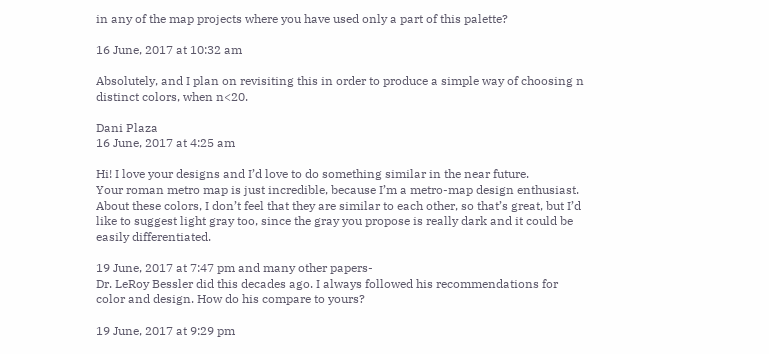in any of the map projects where you have used only a part of this palette?

16 June, 2017 at 10:32 am

Absolutely, and I plan on revisiting this in order to produce a simple way of choosing n distinct colors, when n<20.

Dani Plaza
16 June, 2017 at 4:25 am

Hi! I love your designs and I’d love to do something similar in the near future.
Your roman metro map is just incredible, because I’m a metro-map design enthusiast.
About these colors, I don’t feel that they are similar to each other, so that’s great, but I’d like to suggest light gray too, since the gray you propose is really dark and it could be easily differentiated.

19 June, 2017 at 7:47 pm and many other papers-
Dr. LeRoy Bessler did this decades ago. I always followed his recommendations for color and design. How do his compare to yours?

19 June, 2017 at 9:29 pm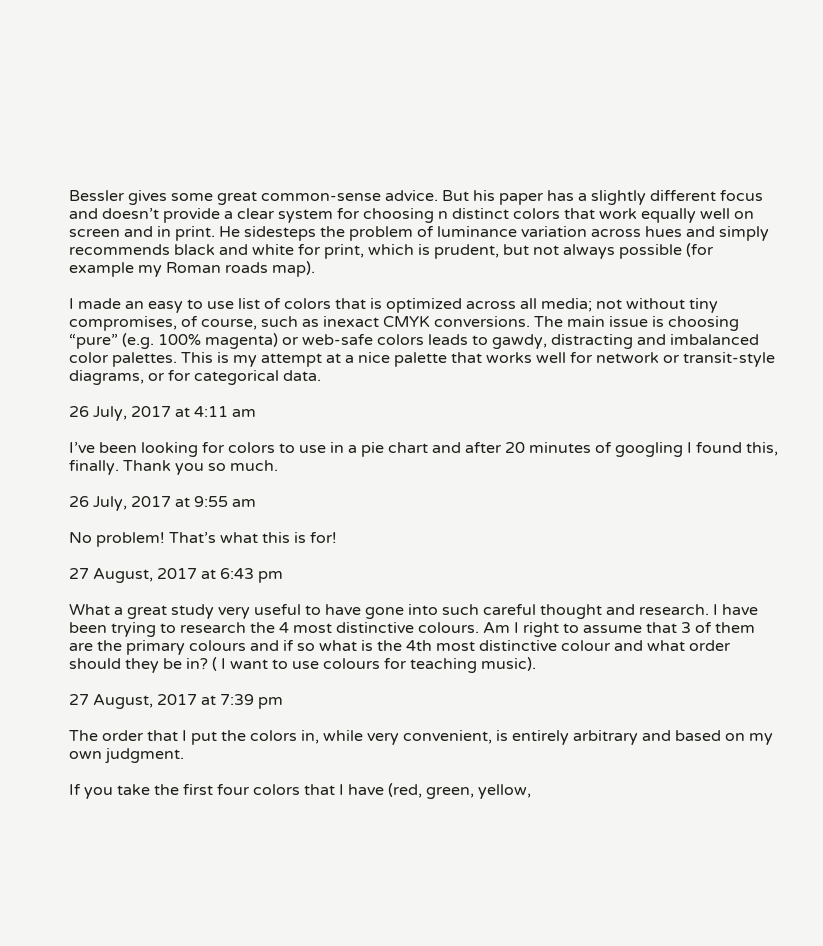Bessler gives some great common-sense advice. But his paper has a slightly different focus and doesn’t provide a clear system for choosing n distinct colors that work equally well on screen and in print. He sidesteps the problem of luminance variation across hues and simply recommends black and white for print, which is prudent, but not always possible (for example my Roman roads map).

I made an easy to use list of colors that is optimized across all media; not without tiny compromises, of course, such as inexact CMYK conversions. The main issue is choosing “pure” (e.g. 100% magenta) or web-safe colors leads to gawdy, distracting and imbalanced color palettes. This is my attempt at a nice palette that works well for network or transit-style diagrams, or for categorical data.

26 July, 2017 at 4:11 am

I’ve been looking for colors to use in a pie chart and after 20 minutes of googling I found this, finally. Thank you so much.

26 July, 2017 at 9:55 am

No problem! That’s what this is for!

27 August, 2017 at 6:43 pm

What a great study very useful to have gone into such careful thought and research. I have been trying to research the 4 most distinctive colours. Am I right to assume that 3 of them are the primary colours and if so what is the 4th most distinctive colour and what order should they be in? ( I want to use colours for teaching music).

27 August, 2017 at 7:39 pm

The order that I put the colors in, while very convenient, is entirely arbitrary and based on my own judgment.

If you take the first four colors that I have (red, green, yellow,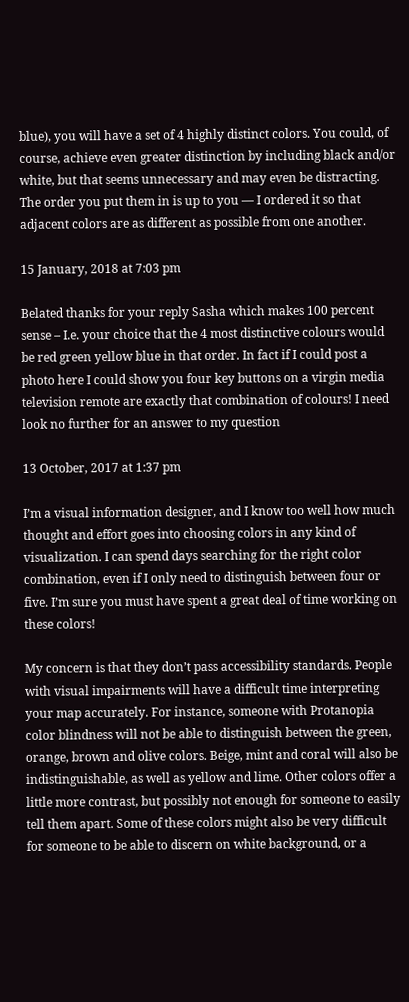blue), you will have a set of 4 highly distinct colors. You could, of course, achieve even greater distinction by including black and/or white, but that seems unnecessary and may even be distracting. The order you put them in is up to you — I ordered it so that adjacent colors are as different as possible from one another.

15 January, 2018 at 7:03 pm

Belated thanks for your reply Sasha which makes 100 percent sense – I.e. your choice that the 4 most distinctive colours would be red green yellow blue in that order. In fact if I could post a photo here I could show you four key buttons on a virgin media television remote are exactly that combination of colours! I need look no further for an answer to my question

13 October, 2017 at 1:37 pm

I’m a visual information designer, and I know too well how much thought and effort goes into choosing colors in any kind of visualization. I can spend days searching for the right color combination, even if I only need to distinguish between four or five. I’m sure you must have spent a great deal of time working on these colors!

My concern is that they don’t pass accessibility standards. People with visual impairments will have a difficult time interpreting your map accurately. For instance, someone with Protanopia color blindness will not be able to distinguish between the green, orange, brown and olive colors. Beige, mint and coral will also be indistinguishable, as well as yellow and lime. Other colors offer a little more contrast, but possibly not enough for someone to easily tell them apart. Some of these colors might also be very difficult for someone to be able to discern on white background, or a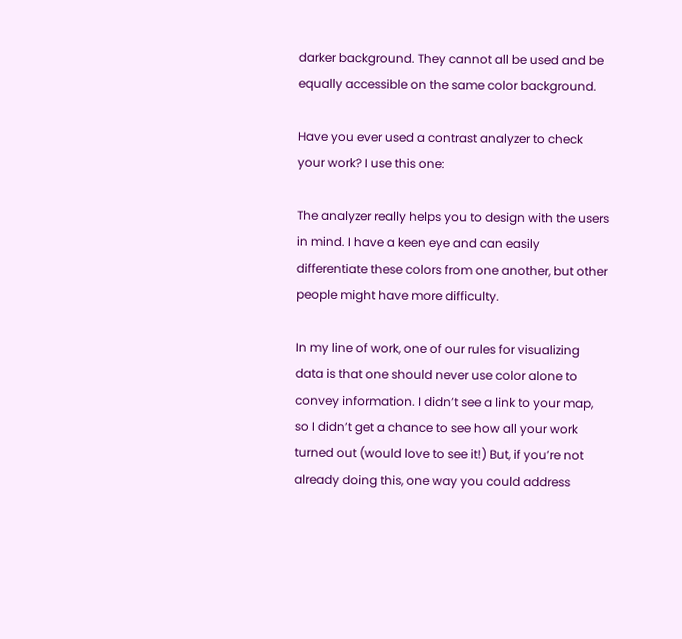darker background. They cannot all be used and be equally accessible on the same color background.

Have you ever used a contrast analyzer to check your work? I use this one:

The analyzer really helps you to design with the users in mind. I have a keen eye and can easily differentiate these colors from one another, but other people might have more difficulty.

In my line of work, one of our rules for visualizing data is that one should never use color alone to convey information. I didn’t see a link to your map, so I didn’t get a chance to see how all your work turned out (would love to see it!) But, if you’re not already doing this, one way you could address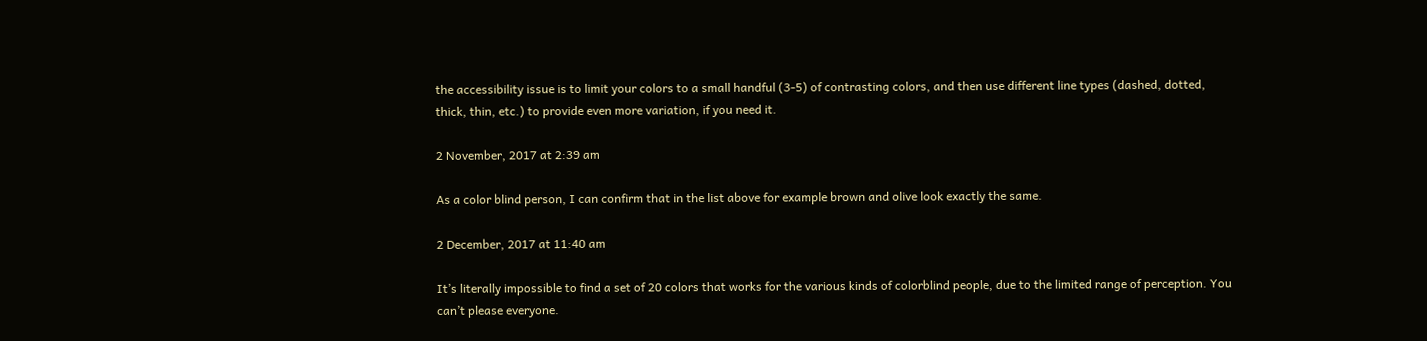the accessibility issue is to limit your colors to a small handful (3-5) of contrasting colors, and then use different line types (dashed, dotted, thick, thin, etc.) to provide even more variation, if you need it.

2 November, 2017 at 2:39 am

As a color blind person, I can confirm that in the list above for example brown and olive look exactly the same.

2 December, 2017 at 11:40 am

It’s literally impossible to find a set of 20 colors that works for the various kinds of colorblind people, due to the limited range of perception. You can’t please everyone.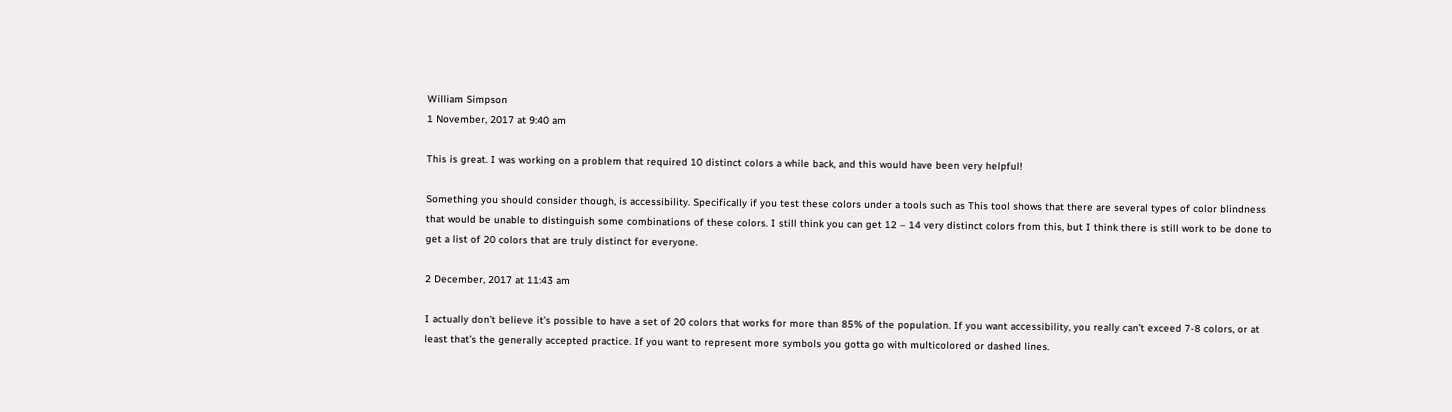William Simpson
1 November, 2017 at 9:40 am

This is great. I was working on a problem that required 10 distinct colors a while back, and this would have been very helpful!

Something you should consider though, is accessibility. Specifically if you test these colors under a tools such as This tool shows that there are several types of color blindness that would be unable to distinguish some combinations of these colors. I still think you can get 12 – 14 very distinct colors from this, but I think there is still work to be done to get a list of 20 colors that are truly distinct for everyone.

2 December, 2017 at 11:43 am

I actually don’t believe it’s possible to have a set of 20 colors that works for more than 85% of the population. If you want accessibility, you really can’t exceed 7-8 colors, or at least that’s the generally accepted practice. If you want to represent more symbols you gotta go with multicolored or dashed lines.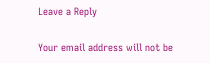Leave a Reply

Your email address will not be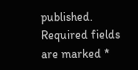published. Required fields are marked *